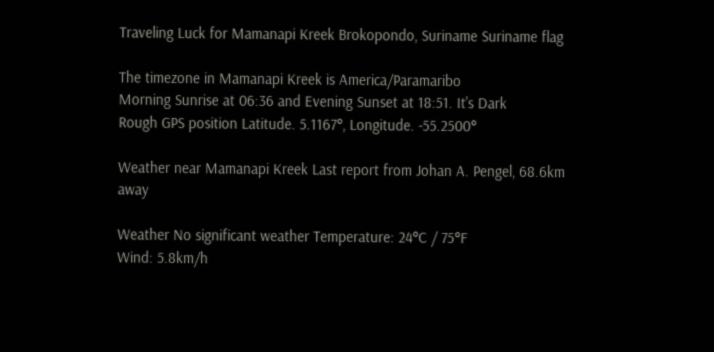Traveling Luck for Mamanapi Kreek Brokopondo, Suriname Suriname flag

The timezone in Mamanapi Kreek is America/Paramaribo
Morning Sunrise at 06:36 and Evening Sunset at 18:51. It's Dark
Rough GPS position Latitude. 5.1167°, Longitude. -55.2500°

Weather near Mamanapi Kreek Last report from Johan A. Pengel, 68.6km away

Weather No significant weather Temperature: 24°C / 75°F
Wind: 5.8km/h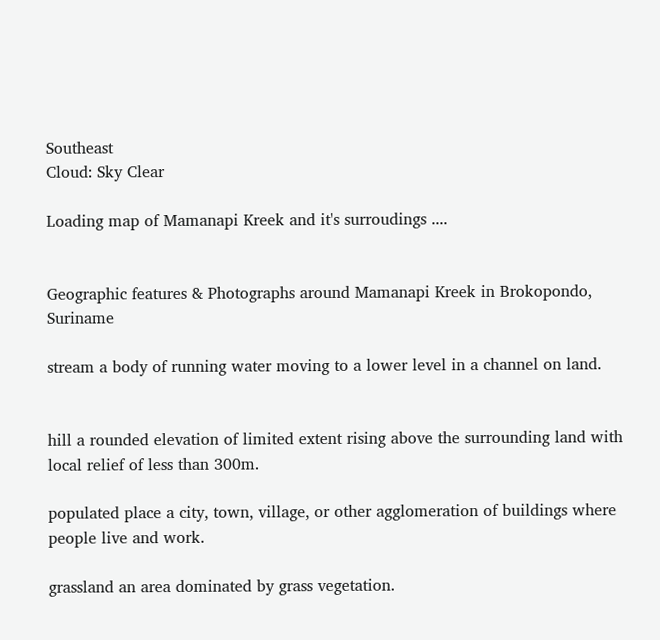Southeast
Cloud: Sky Clear

Loading map of Mamanapi Kreek and it's surroudings ....


Geographic features & Photographs around Mamanapi Kreek in Brokopondo, Suriname

stream a body of running water moving to a lower level in a channel on land.


hill a rounded elevation of limited extent rising above the surrounding land with local relief of less than 300m.

populated place a city, town, village, or other agglomeration of buildings where people live and work.

grassland an area dominated by grass vegetation.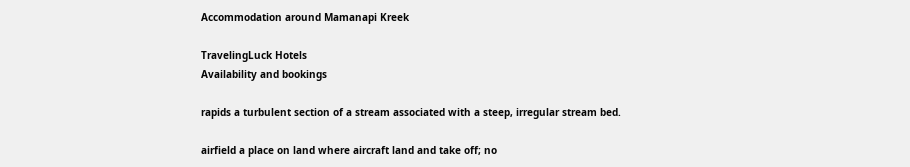Accommodation around Mamanapi Kreek

TravelingLuck Hotels
Availability and bookings

rapids a turbulent section of a stream associated with a steep, irregular stream bed.

airfield a place on land where aircraft land and take off; no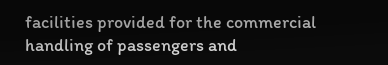facilities provided for the commercial handling of passengers and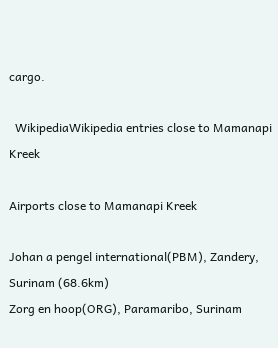cargo.

  WikipediaWikipedia entries close to Mamanapi Kreek

Airports close to Mamanapi Kreek

Johan a pengel international(PBM), Zandery, Surinam (68.6km)
Zorg en hoop(ORG), Paramaribo, Surinam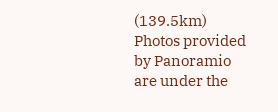(139.5km)
Photos provided by Panoramio are under the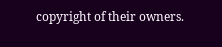copyright of their owners.